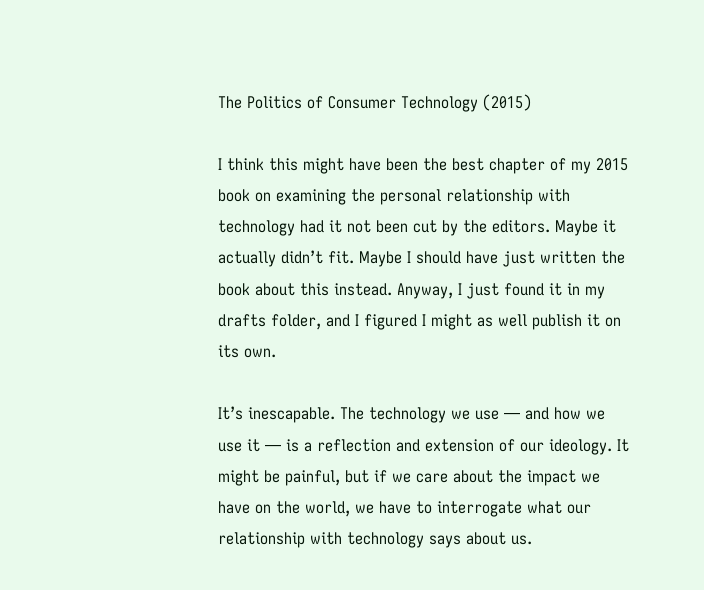The Politics of Consumer Technology (2015)

I think this might have been the best chapter of my 2015 book on examining the personal relationship with technology had it not been cut by the editors. Maybe it actually didn’t fit. Maybe I should have just written the book about this instead. Anyway, I just found it in my drafts folder, and I figured I might as well publish it on its own.

It’s inescapable. The technology we use — and how we use it — is a reflection and extension of our ideology. It might be painful, but if we care about the impact we have on the world, we have to interrogate what our relationship with technology says about us.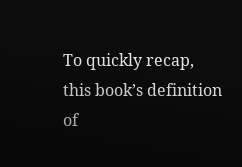To quickly recap, this book’s definition of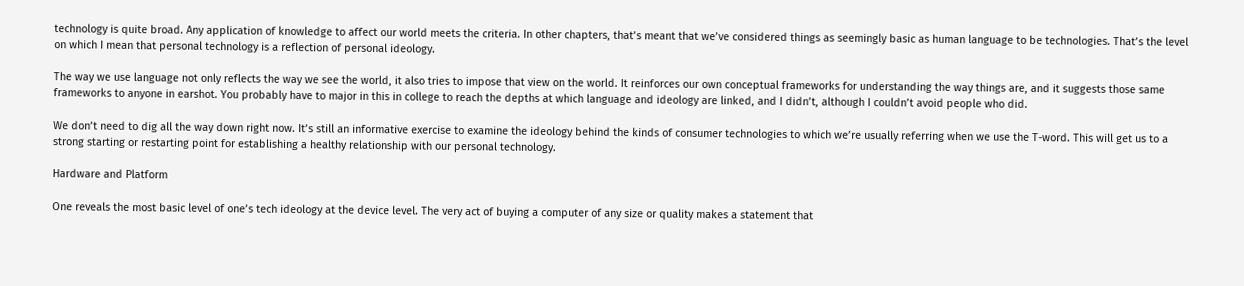technology is quite broad. Any application of knowledge to affect our world meets the criteria. In other chapters, that’s meant that we’ve considered things as seemingly basic as human language to be technologies. That’s the level on which I mean that personal technology is a reflection of personal ideology.

The way we use language not only reflects the way we see the world, it also tries to impose that view on the world. It reinforces our own conceptual frameworks for understanding the way things are, and it suggests those same frameworks to anyone in earshot. You probably have to major in this in college to reach the depths at which language and ideology are linked, and I didn’t, although I couldn’t avoid people who did.

We don’t need to dig all the way down right now. It’s still an informative exercise to examine the ideology behind the kinds of consumer technologies to which we’re usually referring when we use the T-word. This will get us to a strong starting or restarting point for establishing a healthy relationship with our personal technology.

Hardware and Platform

One reveals the most basic level of one’s tech ideology at the device level. The very act of buying a computer of any size or quality makes a statement that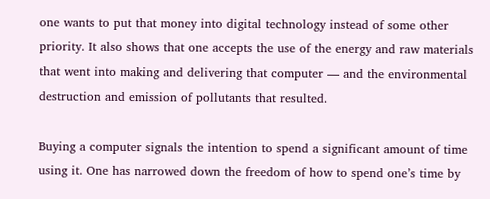one wants to put that money into digital technology instead of some other priority. It also shows that one accepts the use of the energy and raw materials that went into making and delivering that computer — and the environmental destruction and emission of pollutants that resulted.

Buying a computer signals the intention to spend a significant amount of time using it. One has narrowed down the freedom of how to spend one’s time by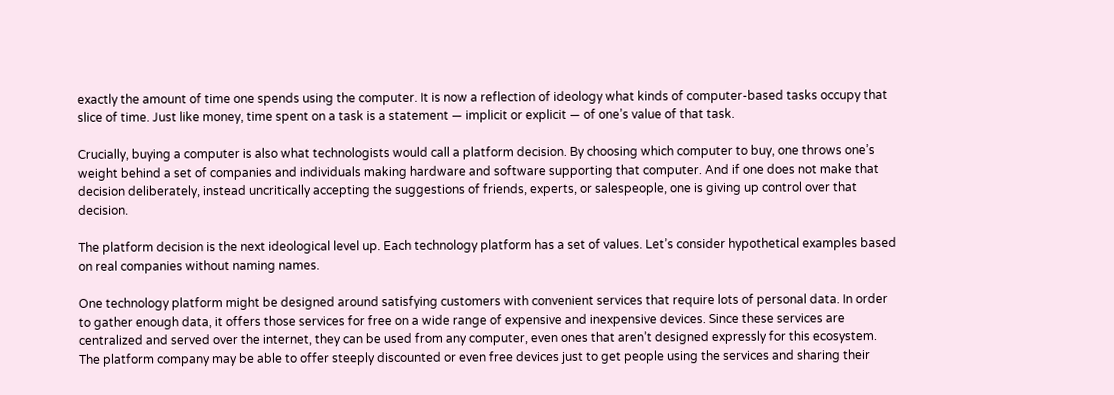exactly the amount of time one spends using the computer. It is now a reflection of ideology what kinds of computer-based tasks occupy that slice of time. Just like money, time spent on a task is a statement — implicit or explicit — of one’s value of that task.

Crucially, buying a computer is also what technologists would call a platform decision. By choosing which computer to buy, one throws one’s weight behind a set of companies and individuals making hardware and software supporting that computer. And if one does not make that decision deliberately, instead uncritically accepting the suggestions of friends, experts, or salespeople, one is giving up control over that decision.

The platform decision is the next ideological level up. Each technology platform has a set of values. Let’s consider hypothetical examples based on real companies without naming names.

One technology platform might be designed around satisfying customers with convenient services that require lots of personal data. In order to gather enough data, it offers those services for free on a wide range of expensive and inexpensive devices. Since these services are centralized and served over the internet, they can be used from any computer, even ones that aren’t designed expressly for this ecosystem. The platform company may be able to offer steeply discounted or even free devices just to get people using the services and sharing their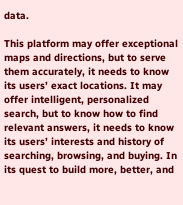data.

This platform may offer exceptional maps and directions, but to serve them accurately, it needs to know its users’ exact locations. It may offer intelligent, personalized search, but to know how to find relevant answers, it needs to know its users’ interests and history of searching, browsing, and buying. In its quest to build more, better, and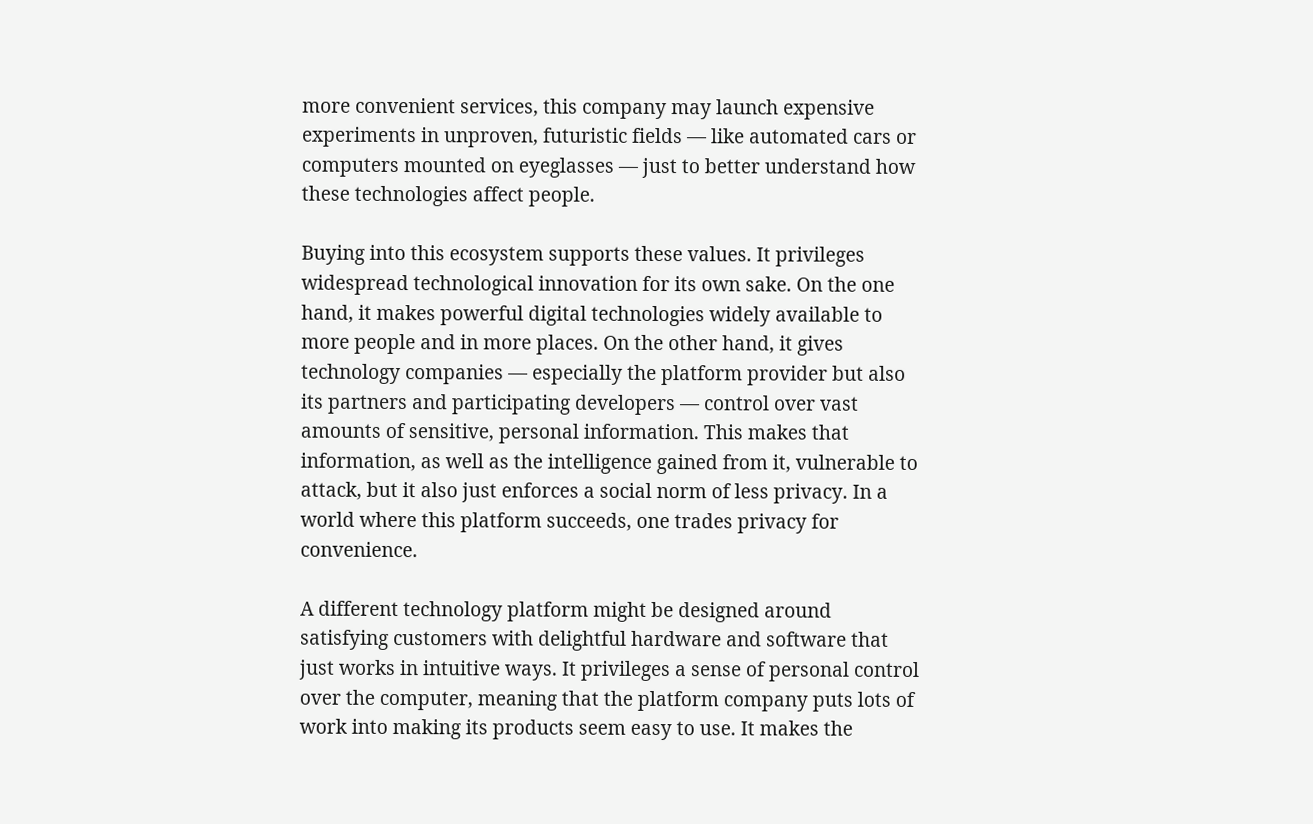more convenient services, this company may launch expensive experiments in unproven, futuristic fields — like automated cars or computers mounted on eyeglasses — just to better understand how these technologies affect people.

Buying into this ecosystem supports these values. It privileges widespread technological innovation for its own sake. On the one hand, it makes powerful digital technologies widely available to more people and in more places. On the other hand, it gives technology companies — especially the platform provider but also its partners and participating developers — control over vast amounts of sensitive, personal information. This makes that information, as well as the intelligence gained from it, vulnerable to attack, but it also just enforces a social norm of less privacy. In a world where this platform succeeds, one trades privacy for convenience.

A different technology platform might be designed around satisfying customers with delightful hardware and software that just works in intuitive ways. It privileges a sense of personal control over the computer, meaning that the platform company puts lots of work into making its products seem easy to use. It makes the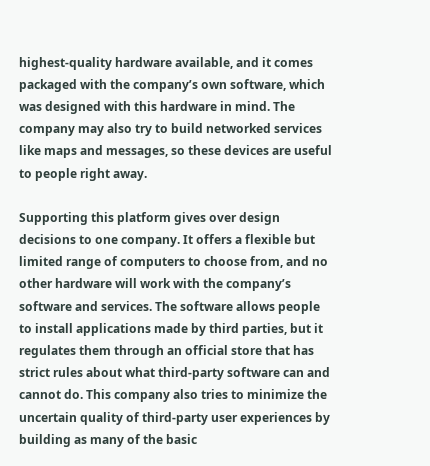highest-quality hardware available, and it comes packaged with the company’s own software, which was designed with this hardware in mind. The company may also try to build networked services like maps and messages, so these devices are useful to people right away.

Supporting this platform gives over design decisions to one company. It offers a flexible but limited range of computers to choose from, and no other hardware will work with the company’s software and services. The software allows people to install applications made by third parties, but it regulates them through an official store that has strict rules about what third-party software can and cannot do. This company also tries to minimize the uncertain quality of third-party user experiences by building as many of the basic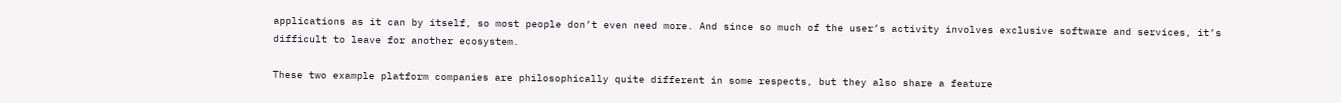applications as it can by itself, so most people don’t even need more. And since so much of the user’s activity involves exclusive software and services, it’s difficult to leave for another ecosystem.

These two example platform companies are philosophically quite different in some respects, but they also share a feature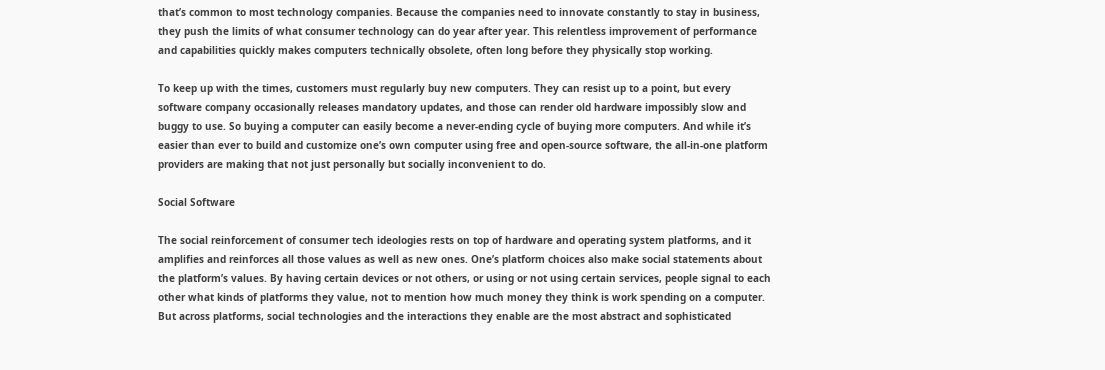that’s common to most technology companies. Because the companies need to innovate constantly to stay in business, they push the limits of what consumer technology can do year after year. This relentless improvement of performance and capabilities quickly makes computers technically obsolete, often long before they physically stop working.

To keep up with the times, customers must regularly buy new computers. They can resist up to a point, but every software company occasionally releases mandatory updates, and those can render old hardware impossibly slow and buggy to use. So buying a computer can easily become a never-ending cycle of buying more computers. And while it’s easier than ever to build and customize one’s own computer using free and open-source software, the all-in-one platform providers are making that not just personally but socially inconvenient to do.

Social Software

The social reinforcement of consumer tech ideologies rests on top of hardware and operating system platforms, and it amplifies and reinforces all those values as well as new ones. One’s platform choices also make social statements about the platform’s values. By having certain devices or not others, or using or not using certain services, people signal to each other what kinds of platforms they value, not to mention how much money they think is work spending on a computer. But across platforms, social technologies and the interactions they enable are the most abstract and sophisticated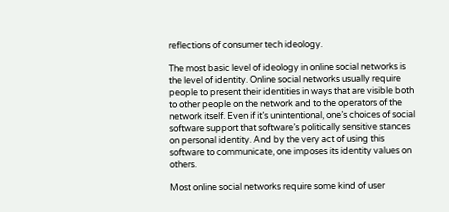reflections of consumer tech ideology.

The most basic level of ideology in online social networks is the level of identity. Online social networks usually require people to present their identities in ways that are visible both to other people on the network and to the operators of the network itself. Even if it’s unintentional, one’s choices of social software support that software’s politically sensitive stances on personal identity. And by the very act of using this software to communicate, one imposes its identity values on others.

Most online social networks require some kind of user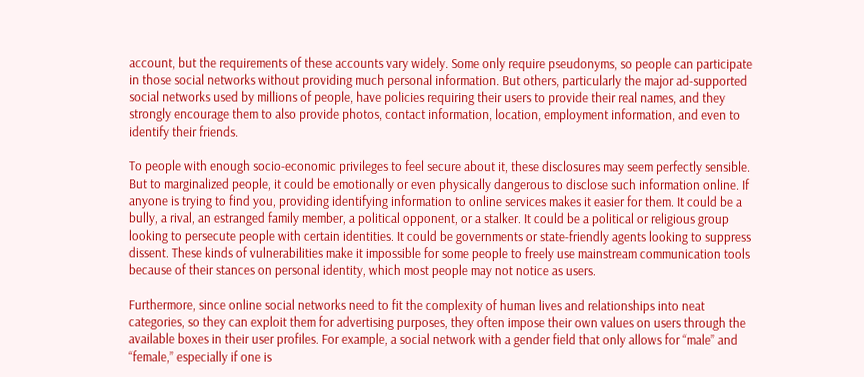account, but the requirements of these accounts vary widely. Some only require pseudonyms, so people can participate in those social networks without providing much personal information. But others, particularly the major ad-supported social networks used by millions of people, have policies requiring their users to provide their real names, and they strongly encourage them to also provide photos, contact information, location, employment information, and even to identify their friends.

To people with enough socio-economic privileges to feel secure about it, these disclosures may seem perfectly sensible. But to marginalized people, it could be emotionally or even physically dangerous to disclose such information online. If anyone is trying to find you, providing identifying information to online services makes it easier for them. It could be a bully, a rival, an estranged family member, a political opponent, or a stalker. It could be a political or religious group looking to persecute people with certain identities. It could be governments or state-friendly agents looking to suppress dissent. These kinds of vulnerabilities make it impossible for some people to freely use mainstream communication tools because of their stances on personal identity, which most people may not notice as users.

Furthermore, since online social networks need to fit the complexity of human lives and relationships into neat categories, so they can exploit them for advertising purposes, they often impose their own values on users through the available boxes in their user profiles. For example, a social network with a gender field that only allows for “male” and “female,” especially if one is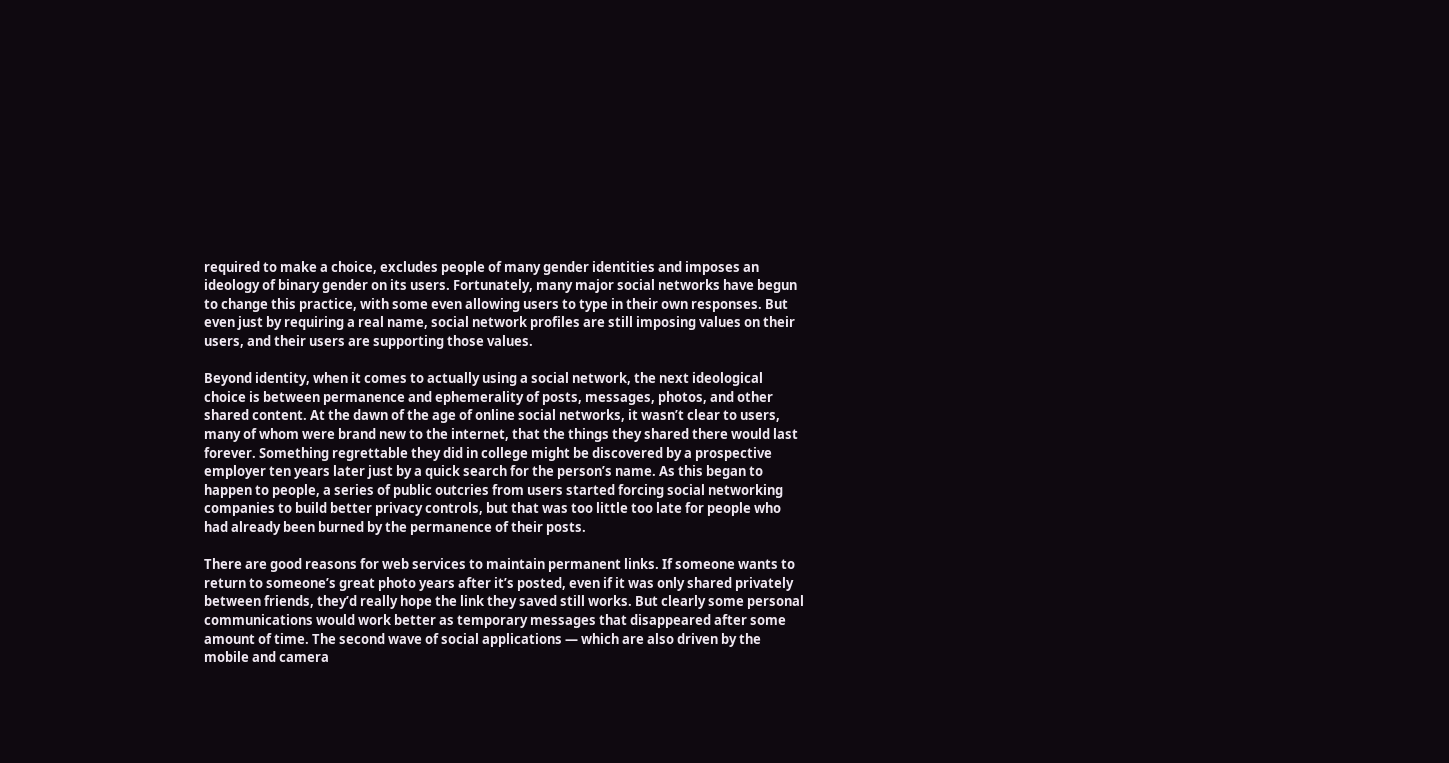required to make a choice, excludes people of many gender identities and imposes an ideology of binary gender on its users. Fortunately, many major social networks have begun to change this practice, with some even allowing users to type in their own responses. But even just by requiring a real name, social network profiles are still imposing values on their users, and their users are supporting those values.

Beyond identity, when it comes to actually using a social network, the next ideological choice is between permanence and ephemerality of posts, messages, photos, and other shared content. At the dawn of the age of online social networks, it wasn’t clear to users, many of whom were brand new to the internet, that the things they shared there would last forever. Something regrettable they did in college might be discovered by a prospective employer ten years later just by a quick search for the person’s name. As this began to happen to people, a series of public outcries from users started forcing social networking companies to build better privacy controls, but that was too little too late for people who had already been burned by the permanence of their posts.

There are good reasons for web services to maintain permanent links. If someone wants to return to someone’s great photo years after it’s posted, even if it was only shared privately between friends, they’d really hope the link they saved still works. But clearly some personal communications would work better as temporary messages that disappeared after some amount of time. The second wave of social applications — which are also driven by the mobile and camera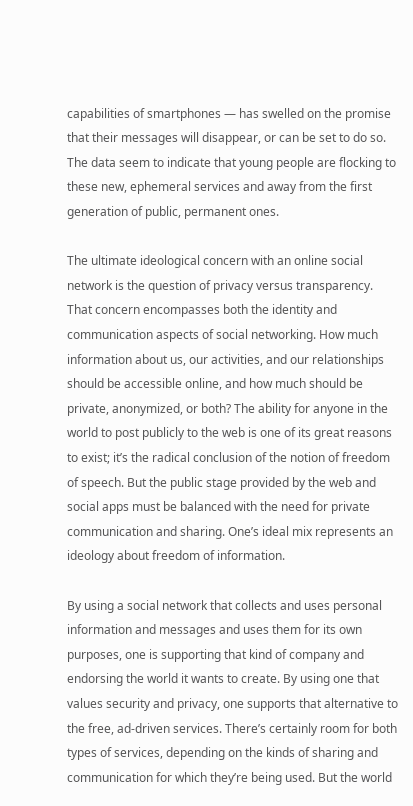capabilities of smartphones — has swelled on the promise that their messages will disappear, or can be set to do so. The data seem to indicate that young people are flocking to these new, ephemeral services and away from the first generation of public, permanent ones.

The ultimate ideological concern with an online social network is the question of privacy versus transparency. That concern encompasses both the identity and communication aspects of social networking. How much information about us, our activities, and our relationships should be accessible online, and how much should be private, anonymized, or both? The ability for anyone in the world to post publicly to the web is one of its great reasons to exist; it’s the radical conclusion of the notion of freedom of speech. But the public stage provided by the web and social apps must be balanced with the need for private communication and sharing. One’s ideal mix represents an ideology about freedom of information.

By using a social network that collects and uses personal information and messages and uses them for its own purposes, one is supporting that kind of company and endorsing the world it wants to create. By using one that values security and privacy, one supports that alternative to the free, ad-driven services. There’s certainly room for both types of services, depending on the kinds of sharing and communication for which they’re being used. But the world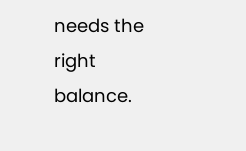needs the right balance.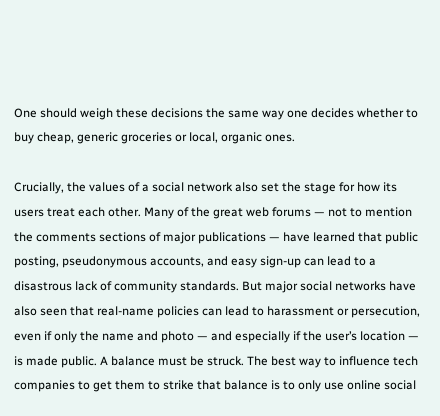One should weigh these decisions the same way one decides whether to buy cheap, generic groceries or local, organic ones.

Crucially, the values of a social network also set the stage for how its users treat each other. Many of the great web forums — not to mention the comments sections of major publications — have learned that public posting, pseudonymous accounts, and easy sign-up can lead to a disastrous lack of community standards. But major social networks have also seen that real-name policies can lead to harassment or persecution, even if only the name and photo — and especially if the user’s location — is made public. A balance must be struck. The best way to influence tech companies to get them to strike that balance is to only use online social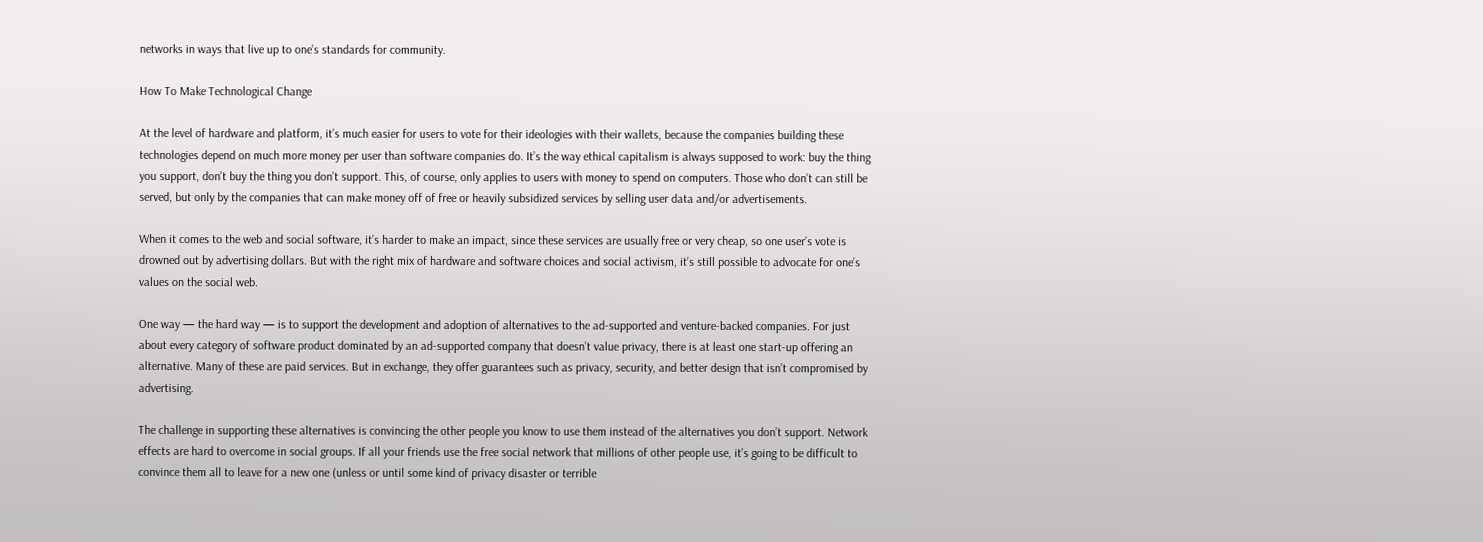networks in ways that live up to one’s standards for community.

How To Make Technological Change

At the level of hardware and platform, it’s much easier for users to vote for their ideologies with their wallets, because the companies building these technologies depend on much more money per user than software companies do. It’s the way ethical capitalism is always supposed to work: buy the thing you support, don’t buy the thing you don’t support. This, of course, only applies to users with money to spend on computers. Those who don’t can still be served, but only by the companies that can make money off of free or heavily subsidized services by selling user data and/or advertisements.

When it comes to the web and social software, it’s harder to make an impact, since these services are usually free or very cheap, so one user’s vote is drowned out by advertising dollars. But with the right mix of hardware and software choices and social activism, it’s still possible to advocate for one’s values on the social web.

One way — the hard way — is to support the development and adoption of alternatives to the ad-supported and venture-backed companies. For just about every category of software product dominated by an ad-supported company that doesn’t value privacy, there is at least one start-up offering an alternative. Many of these are paid services. But in exchange, they offer guarantees such as privacy, security, and better design that isn’t compromised by advertising.

The challenge in supporting these alternatives is convincing the other people you know to use them instead of the alternatives you don’t support. Network effects are hard to overcome in social groups. If all your friends use the free social network that millions of other people use, it’s going to be difficult to convince them all to leave for a new one (unless or until some kind of privacy disaster or terrible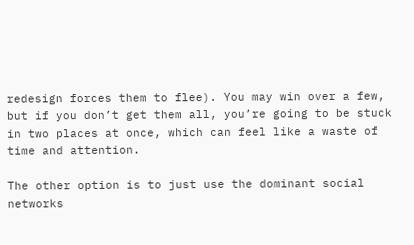redesign forces them to flee). You may win over a few, but if you don’t get them all, you’re going to be stuck in two places at once, which can feel like a waste of time and attention.

The other option is to just use the dominant social networks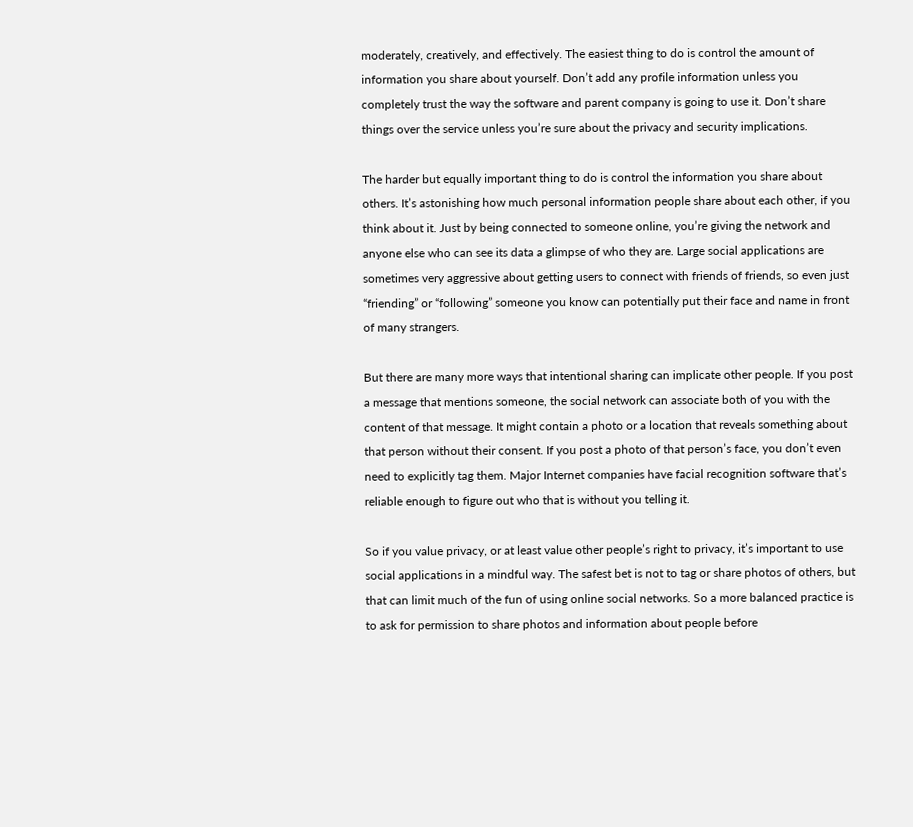moderately, creatively, and effectively. The easiest thing to do is control the amount of information you share about yourself. Don’t add any profile information unless you completely trust the way the software and parent company is going to use it. Don’t share things over the service unless you’re sure about the privacy and security implications.

The harder but equally important thing to do is control the information you share about others. It’s astonishing how much personal information people share about each other, if you think about it. Just by being connected to someone online, you’re giving the network and anyone else who can see its data a glimpse of who they are. Large social applications are sometimes very aggressive about getting users to connect with friends of friends, so even just “friending” or “following” someone you know can potentially put their face and name in front of many strangers.

But there are many more ways that intentional sharing can implicate other people. If you post a message that mentions someone, the social network can associate both of you with the content of that message. It might contain a photo or a location that reveals something about that person without their consent. If you post a photo of that person’s face, you don’t even need to explicitly tag them. Major Internet companies have facial recognition software that’s reliable enough to figure out who that is without you telling it.

So if you value privacy, or at least value other people’s right to privacy, it’s important to use social applications in a mindful way. The safest bet is not to tag or share photos of others, but that can limit much of the fun of using online social networks. So a more balanced practice is to ask for permission to share photos and information about people before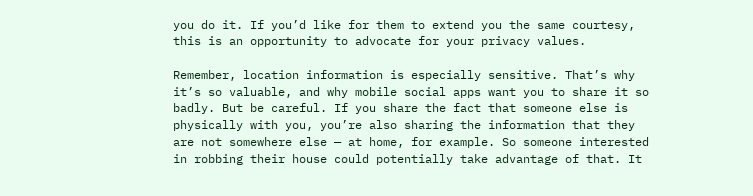you do it. If you’d like for them to extend you the same courtesy, this is an opportunity to advocate for your privacy values.

Remember, location information is especially sensitive. That’s why it’s so valuable, and why mobile social apps want you to share it so badly. But be careful. If you share the fact that someone else is physically with you, you’re also sharing the information that they are not somewhere else — at home, for example. So someone interested in robbing their house could potentially take advantage of that. It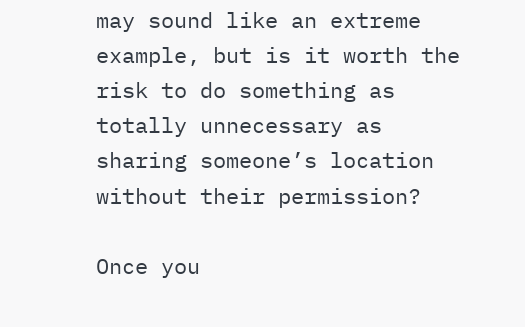may sound like an extreme example, but is it worth the risk to do something as totally unnecessary as sharing someone’s location without their permission?

Once you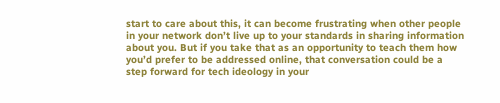start to care about this, it can become frustrating when other people in your network don’t live up to your standards in sharing information about you. But if you take that as an opportunity to teach them how you’d prefer to be addressed online, that conversation could be a step forward for tech ideology in your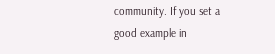community. If you set a good example in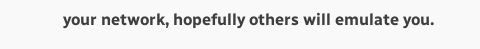your network, hopefully others will emulate you.